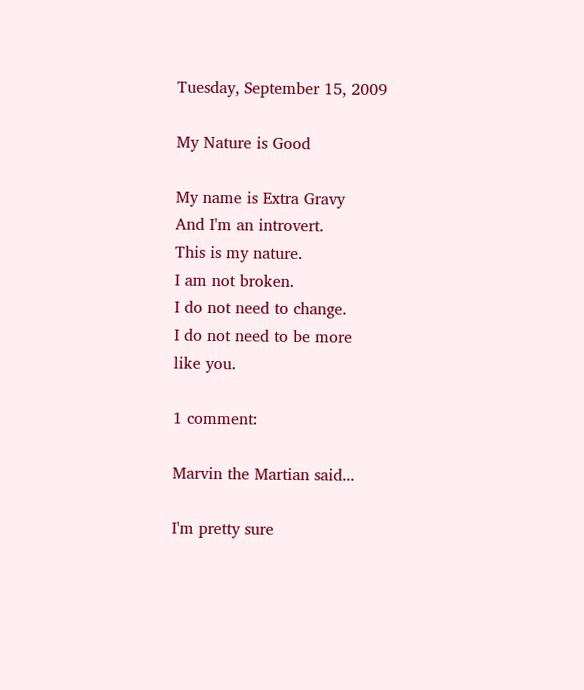Tuesday, September 15, 2009

My Nature is Good

My name is Extra Gravy
And I'm an introvert.
This is my nature.
I am not broken.
I do not need to change.
I do not need to be more
like you.

1 comment:

Marvin the Martian said...

I'm pretty sure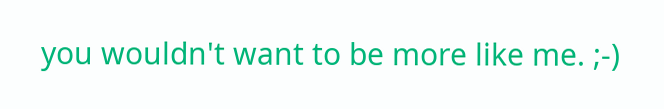you wouldn't want to be more like me. ;-)